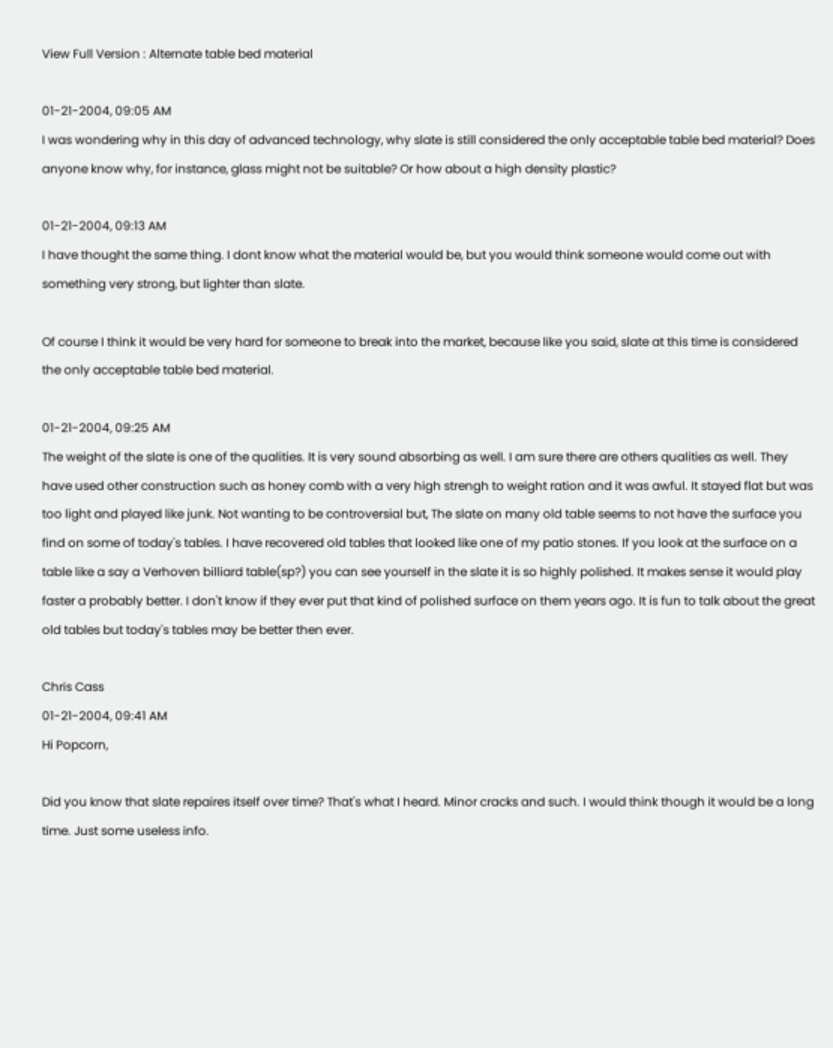View Full Version : Alternate table bed material

01-21-2004, 09:05 AM
I was wondering why in this day of advanced technology, why slate is still considered the only acceptable table bed material? Does anyone know why, for instance, glass might not be suitable? Or how about a high density plastic?

01-21-2004, 09:13 AM
I have thought the same thing. I dont know what the material would be, but you would think someone would come out with something very strong, but lighter than slate.

Of course I think it would be very hard for someone to break into the market, because like you said, slate at this time is considered the only acceptable table bed material.

01-21-2004, 09:25 AM
The weight of the slate is one of the qualities. It is very sound absorbing as well. I am sure there are others qualities as well. They have used other construction such as honey comb with a very high strengh to weight ration and it was awful. It stayed flat but was too light and played like junk. Not wanting to be controversial but, The slate on many old table seems to not have the surface you find on some of today's tables. I have recovered old tables that looked like one of my patio stones. If you look at the surface on a table like a say a Verhoven billiard table(sp?) you can see yourself in the slate it is so highly polished. It makes sense it would play faster a probably better. I don't know if they ever put that kind of polished surface on them years ago. It is fun to talk about the great old tables but today's tables may be better then ever.

Chris Cass
01-21-2004, 09:41 AM
Hi Popcorn,

Did you know that slate repaires itself over time? That's what I heard. Minor cracks and such. I would think though it would be a long time. Just some useless info.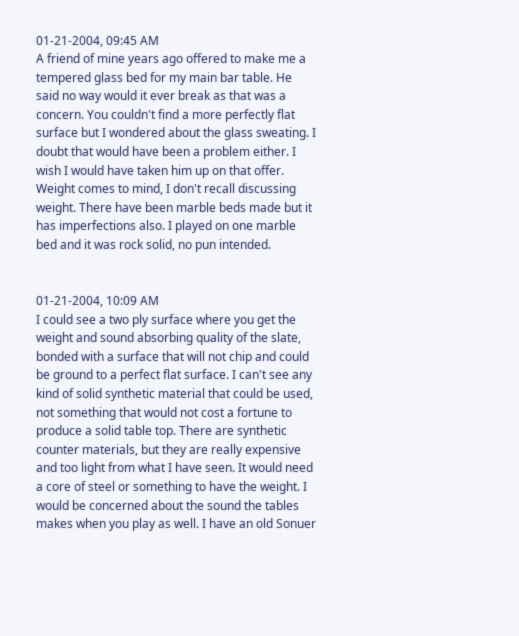01-21-2004, 09:45 AM
A friend of mine years ago offered to make me a tempered glass bed for my main bar table. He said no way would it ever break as that was a concern. You couldn't find a more perfectly flat surface but I wondered about the glass sweating. I doubt that would have been a problem either. I wish I would have taken him up on that offer. Weight comes to mind, I don't recall discussing weight. There have been marble beds made but it has imperfections also. I played on one marble bed and it was rock solid, no pun intended.


01-21-2004, 10:09 AM
I could see a two ply surface where you get the weight and sound absorbing quality of the slate, bonded with a surface that will not chip and could be ground to a perfect flat surface. I can't see any kind of solid synthetic material that could be used, not something that would not cost a fortune to produce a solid table top. There are synthetic counter materials, but they are really expensive and too light from what I have seen. It would need a core of steel or something to have the weight. I would be concerned about the sound the tables makes when you play as well. I have an old Sonuer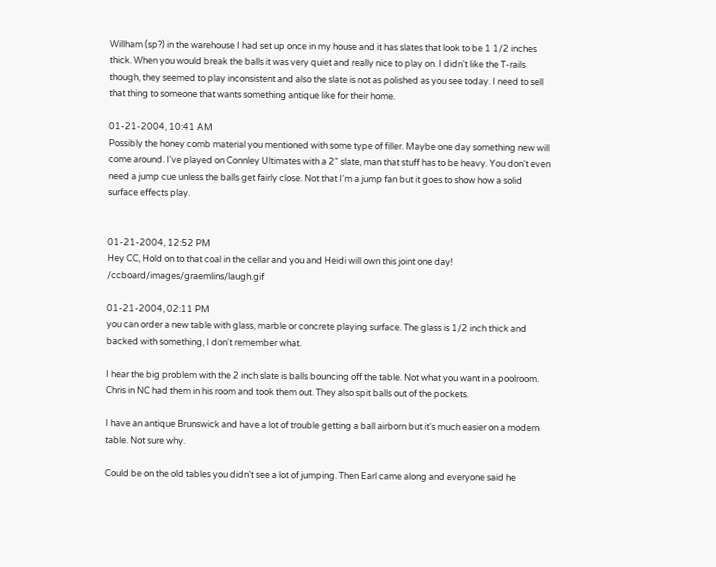Willham (sp?) in the warehouse I had set up once in my house and it has slates that look to be 1 1/2 inches thick. When you would break the balls it was very quiet and really nice to play on. I didn't like the T-rails though, they seemed to play inconsistent and also the slate is not as polished as you see today. I need to sell that thing to someone that wants something antique like for their home.

01-21-2004, 10:41 AM
Possibly the honey comb material you mentioned with some type of filler. Maybe one day something new will come around. I've played on Connley Ultimates with a 2" slate, man that stuff has to be heavy. You don't even need a jump cue unless the balls get fairly close. Not that I'm a jump fan but it goes to show how a solid surface effects play.


01-21-2004, 12:52 PM
Hey CC, Hold on to that coal in the cellar and you and Heidi will own this joint one day! /ccboard/images/graemlins/laugh.gif

01-21-2004, 02:11 PM
you can order a new table with glass, marble or concrete playing surface. The glass is 1/2 inch thick and backed with something, I don't remember what.

I hear the big problem with the 2 inch slate is balls bouncing off the table. Not what you want in a poolroom. Chris in NC had them in his room and took them out. They also spit balls out of the pockets.

I have an antique Brunswick and have a lot of trouble getting a ball airborn but it's much easier on a modern table. Not sure why.

Could be on the old tables you didn't see a lot of jumping. Then Earl came along and everyone said he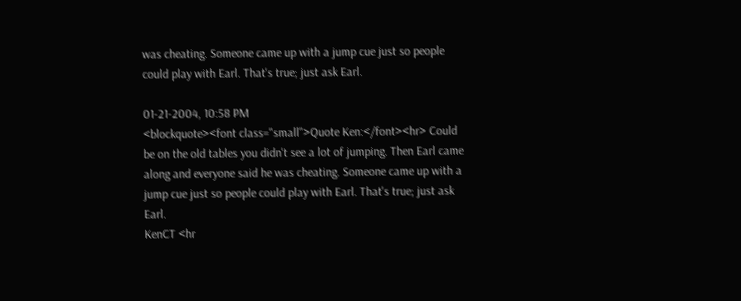was cheating. Someone came up with a jump cue just so people could play with Earl. That's true; just ask Earl.

01-21-2004, 10:58 PM
<blockquote><font class="small">Quote Ken:</font><hr> Could be on the old tables you didn't see a lot of jumping. Then Earl came along and everyone said he was cheating. Someone came up with a jump cue just so people could play with Earl. That's true; just ask Earl.
KenCT <hr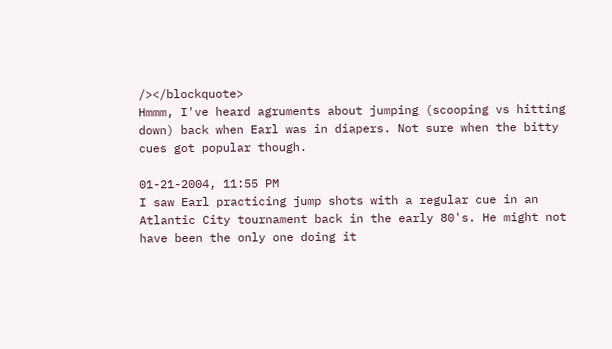/></blockquote>
Hmmm, I've heard agruments about jumping (scooping vs hitting down) back when Earl was in diapers. Not sure when the bitty cues got popular though.

01-21-2004, 11:55 PM
I saw Earl practicing jump shots with a regular cue in an Atlantic City tournament back in the early 80's. He might not have been the only one doing it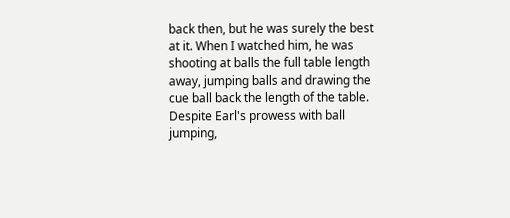back then, but he was surely the best at it. When I watched him, he was shooting at balls the full table length away, jumping balls and drawing the cue ball back the length of the table. Despite Earl's prowess with ball jumping,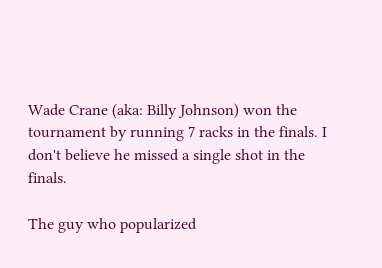Wade Crane (aka: Billy Johnson) won the tournament by running 7 racks in the finals. I don't believe he missed a single shot in the finals.

The guy who popularized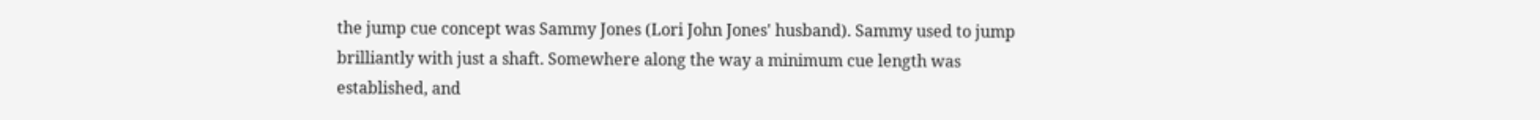the jump cue concept was Sammy Jones (Lori John Jones' husband). Sammy used to jump brilliantly with just a shaft. Somewhere along the way a minimum cue length was established, and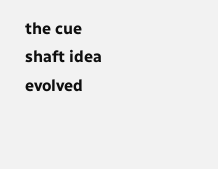the cue shaft idea evolved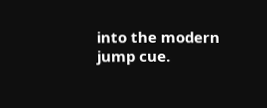into the modern jump cue.